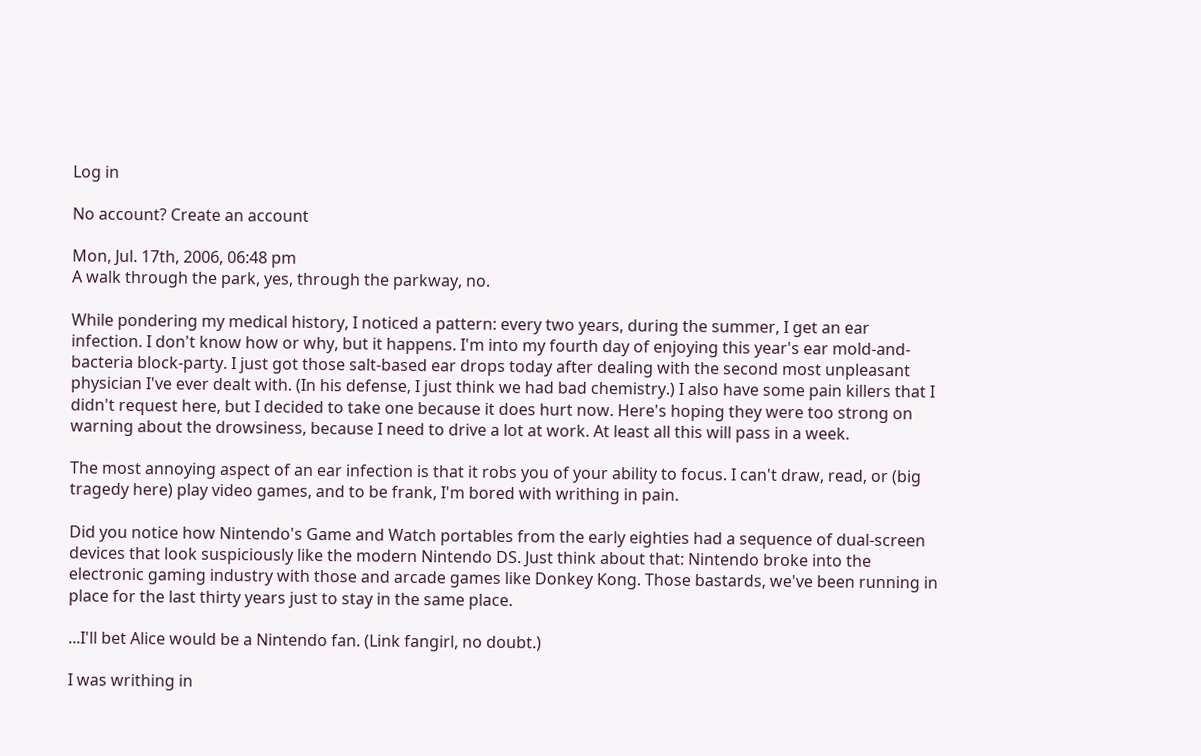Log in

No account? Create an account

Mon, Jul. 17th, 2006, 06:48 pm
A walk through the park, yes, through the parkway, no.

While pondering my medical history, I noticed a pattern: every two years, during the summer, I get an ear infection. I don't know how or why, but it happens. I'm into my fourth day of enjoying this year's ear mold-and-bacteria block-party. I just got those salt-based ear drops today after dealing with the second most unpleasant physician I've ever dealt with. (In his defense, I just think we had bad chemistry.) I also have some pain killers that I didn't request here, but I decided to take one because it does hurt now. Here's hoping they were too strong on warning about the drowsiness, because I need to drive a lot at work. At least all this will pass in a week.

The most annoying aspect of an ear infection is that it robs you of your ability to focus. I can't draw, read, or (big tragedy here) play video games, and to be frank, I'm bored with writhing in pain.

Did you notice how Nintendo's Game and Watch portables from the early eighties had a sequence of dual-screen devices that look suspiciously like the modern Nintendo DS. Just think about that: Nintendo broke into the electronic gaming industry with those and arcade games like Donkey Kong. Those bastards, we've been running in place for the last thirty years just to stay in the same place.

...I'll bet Alice would be a Nintendo fan. (Link fangirl, no doubt.)

I was writhing in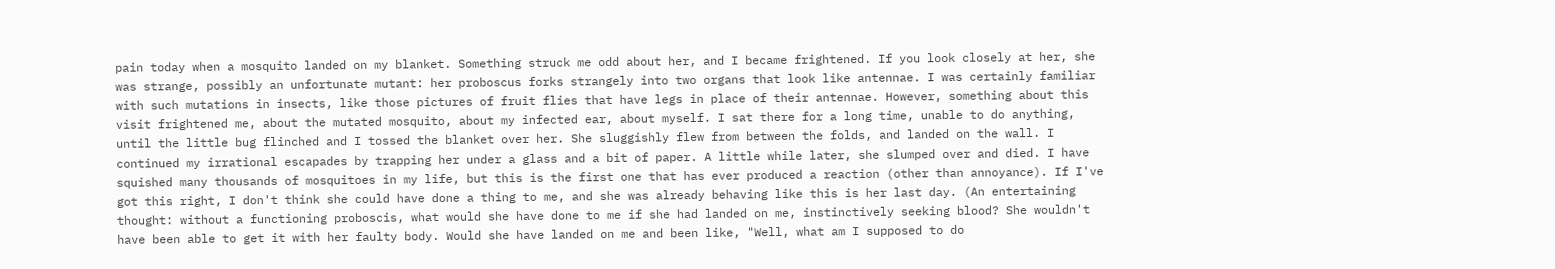pain today when a mosquito landed on my blanket. Something struck me odd about her, and I became frightened. If you look closely at her, she was strange, possibly an unfortunate mutant: her proboscus forks strangely into two organs that look like antennae. I was certainly familiar with such mutations in insects, like those pictures of fruit flies that have legs in place of their antennae. However, something about this visit frightened me, about the mutated mosquito, about my infected ear, about myself. I sat there for a long time, unable to do anything, until the little bug flinched and I tossed the blanket over her. She sluggishly flew from between the folds, and landed on the wall. I continued my irrational escapades by trapping her under a glass and a bit of paper. A little while later, she slumped over and died. I have squished many thousands of mosquitoes in my life, but this is the first one that has ever produced a reaction (other than annoyance). If I've got this right, I don't think she could have done a thing to me, and she was already behaving like this is her last day. (An entertaining thought: without a functioning proboscis, what would she have done to me if she had landed on me, instinctively seeking blood? She wouldn't have been able to get it with her faulty body. Would she have landed on me and been like, "Well, what am I supposed to do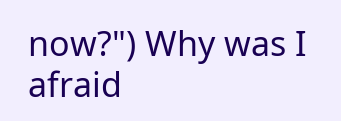now?") Why was I afraid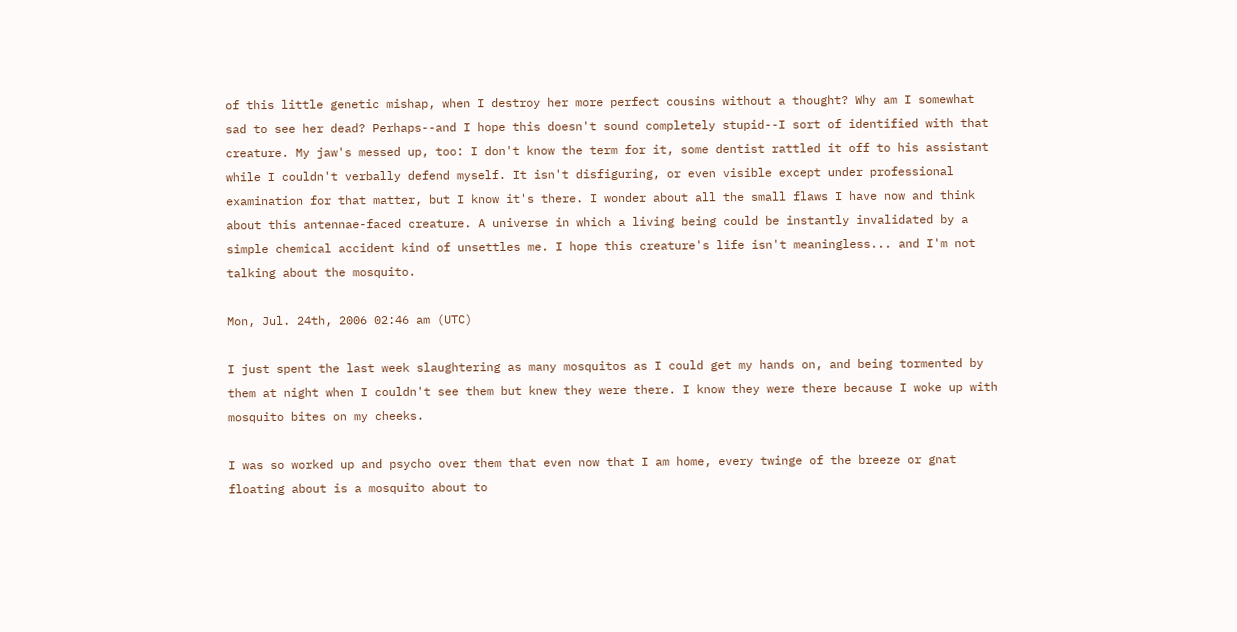of this little genetic mishap, when I destroy her more perfect cousins without a thought? Why am I somewhat sad to see her dead? Perhaps--and I hope this doesn't sound completely stupid--I sort of identified with that creature. My jaw's messed up, too: I don't know the term for it, some dentist rattled it off to his assistant while I couldn't verbally defend myself. It isn't disfiguring, or even visible except under professional examination for that matter, but I know it's there. I wonder about all the small flaws I have now and think about this antennae-faced creature. A universe in which a living being could be instantly invalidated by a simple chemical accident kind of unsettles me. I hope this creature's life isn't meaningless... and I'm not talking about the mosquito.

Mon, Jul. 24th, 2006 02:46 am (UTC)

I just spent the last week slaughtering as many mosquitos as I could get my hands on, and being tormented by them at night when I couldn't see them but knew they were there. I know they were there because I woke up with mosquito bites on my cheeks.

I was so worked up and psycho over them that even now that I am home, every twinge of the breeze or gnat floating about is a mosquito about to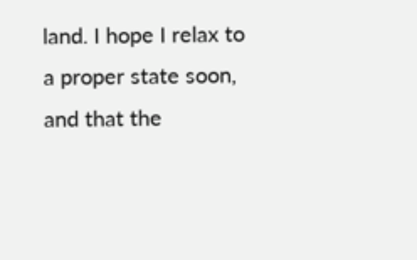land. I hope I relax to a proper state soon, and that the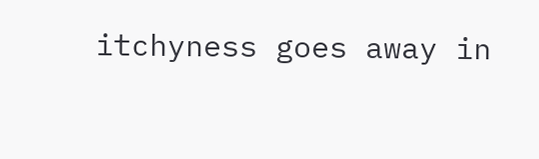itchyness goes away in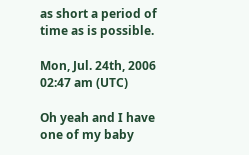as short a period of time as is possible.

Mon, Jul. 24th, 2006 02:47 am (UTC)

Oh yeah and I have one of my baby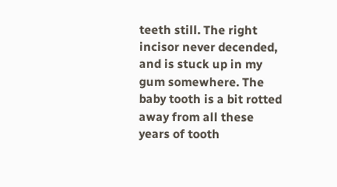teeth still. The right incisor never decended, and is stuck up in my gum somewhere. The baby tooth is a bit rotted away from all these years of tooth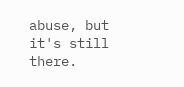abuse, but it's still there.